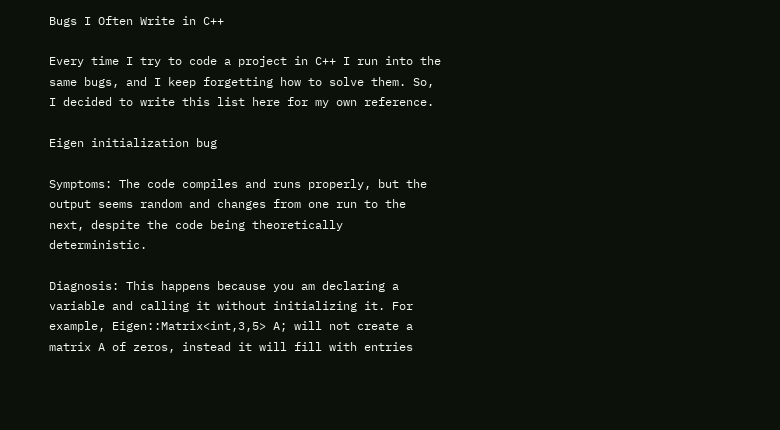Bugs I Often Write in C++

Every time I try to code a project in C++ I run into the same bugs, and I keep forgetting how to solve them. So, I decided to write this list here for my own reference.

Eigen initialization bug

Symptoms: The code compiles and runs properly, but the output seems random and changes from one run to the next, despite the code being theoretically deterministic.

Diagnosis: This happens because you am declaring a variable and calling it without initializing it. For example, Eigen::Matrix<int,3,5> A; will not create a matrix A of zeros, instead it will fill with entries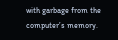with garbage from the computer’s memory.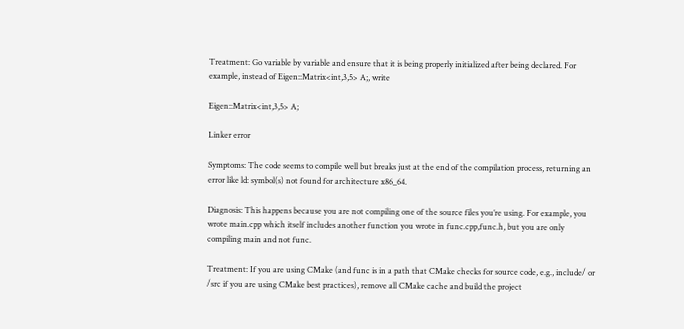Treatment: Go variable by variable and ensure that it is being properly initialized after being declared. For example, instead of Eigen::Matrix<int,3,5> A;, write

Eigen::Matrix<int,3,5> A;

Linker error

Symptoms: The code seems to compile well but breaks just at the end of the compilation process, returning an error like ld: symbol(s) not found for architecture x86_64.

Diagnosis: This happens because you are not compiling one of the source files you’re using. For example, you wrote main.cpp which itself includes another function you wrote in func.cpp,func.h, but you are only compiling main and not func.

Treatment: If you are using CMake (and func is in a path that CMake checks for source code, e.g., include/ or /src if you are using CMake best practices), remove all CMake cache and build the project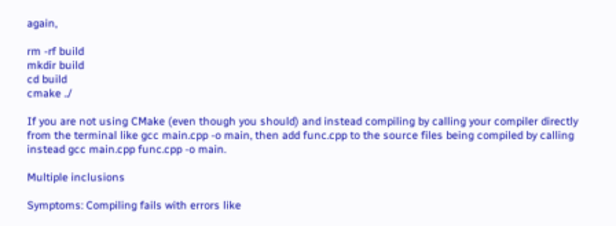again,

rm -rf build
mkdir build
cd build
cmake ../

If you are not using CMake (even though you should) and instead compiling by calling your compiler directly from the terminal like gcc main.cpp -o main, then add func.cpp to the source files being compiled by calling instead gcc main.cpp func.cpp -o main.

Multiple inclusions

Symptoms: Compiling fails with errors like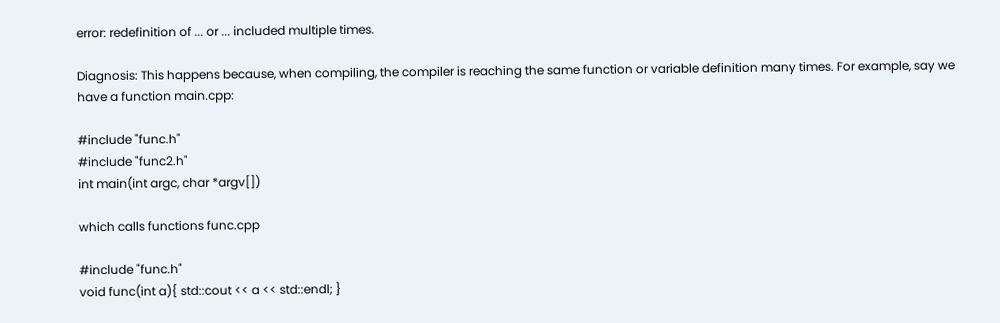error: redefinition of ... or ... included multiple times.

Diagnosis: This happens because, when compiling, the compiler is reaching the same function or variable definition many times. For example, say we have a function main.cpp:

#include "func.h"
#include "func2.h"
int main(int argc, char *argv[])

which calls functions func.cpp

#include "func.h"
void func(int a){ std::cout << a << std::endl; }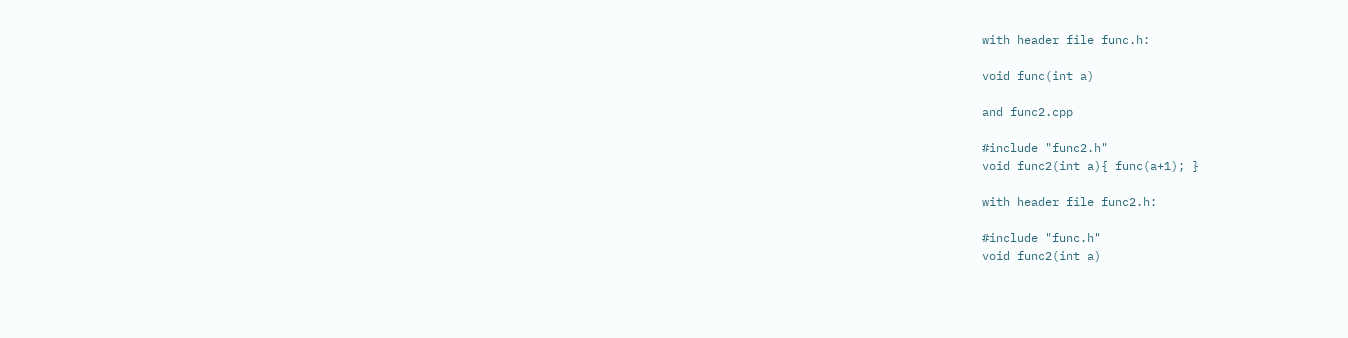with header file func.h:

void func(int a)

and func2.cpp

#include "func2.h"
void func2(int a){ func(a+1); }

with header file func2.h:

#include "func.h"
void func2(int a)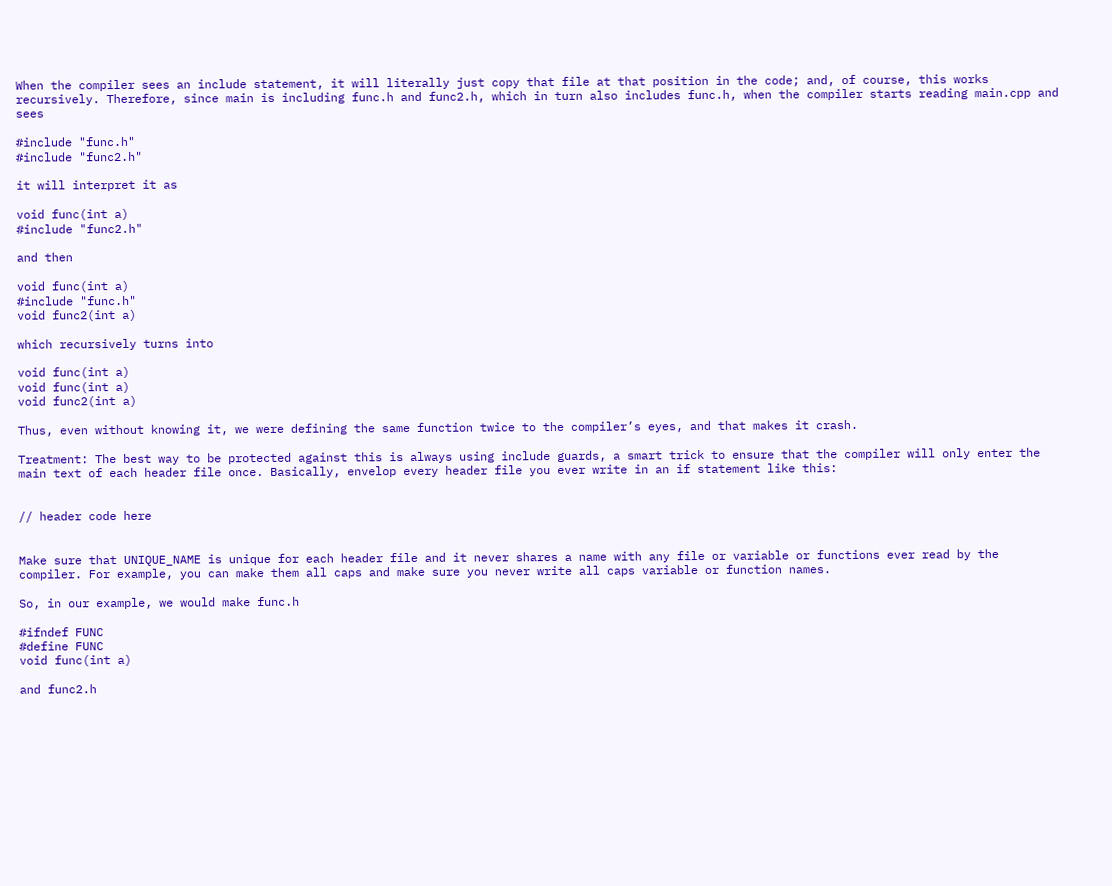When the compiler sees an include statement, it will literally just copy that file at that position in the code; and, of course, this works recursively. Therefore, since main is including func.h and func2.h, which in turn also includes func.h, when the compiler starts reading main.cpp and sees

#include "func.h"
#include "func2.h"

it will interpret it as

void func(int a)
#include "func2.h"

and then

void func(int a)
#include "func.h"
void func2(int a)

which recursively turns into

void func(int a)
void func(int a)
void func2(int a)

Thus, even without knowing it, we were defining the same function twice to the compiler’s eyes, and that makes it crash.

Treatment: The best way to be protected against this is always using include guards, a smart trick to ensure that the compiler will only enter the main text of each header file once. Basically, envelop every header file you ever write in an if statement like this:


// header code here


Make sure that UNIQUE_NAME is unique for each header file and it never shares a name with any file or variable or functions ever read by the compiler. For example, you can make them all caps and make sure you never write all caps variable or function names.

So, in our example, we would make func.h

#ifndef FUNC
#define FUNC
void func(int a)

and func2.h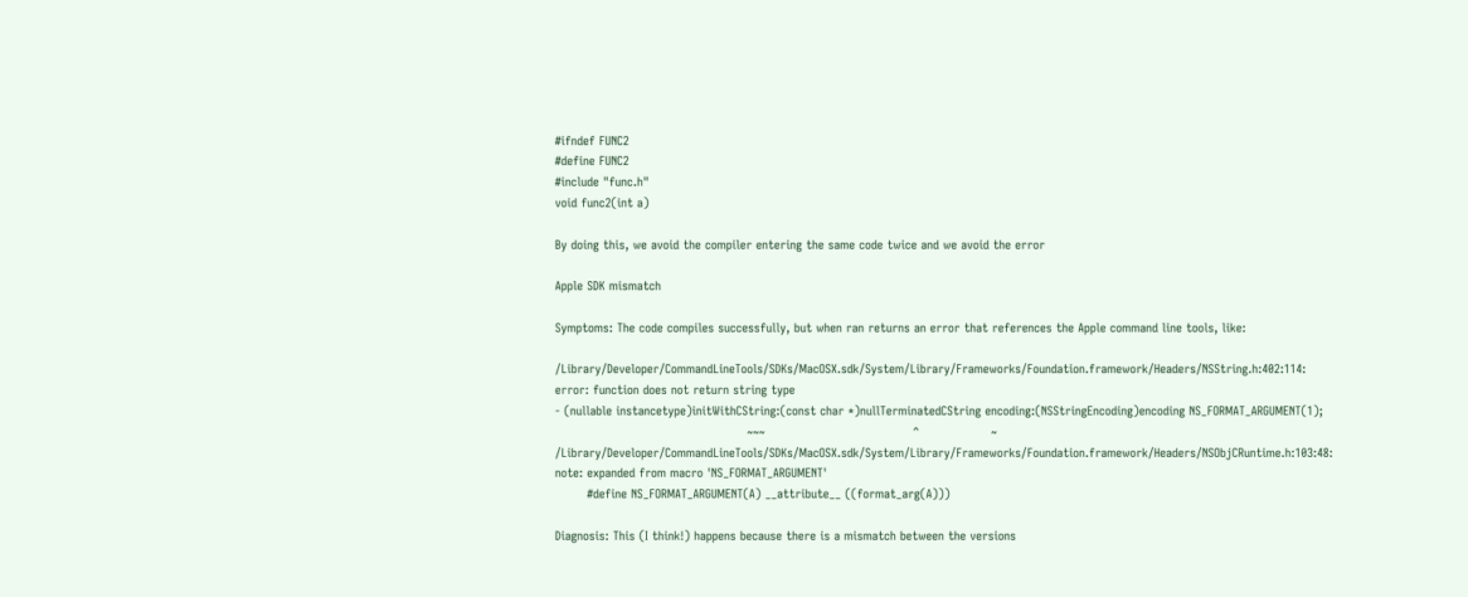#ifndef FUNC2
#define FUNC2
#include "func.h"
void func2(int a)

By doing this, we avoid the compiler entering the same code twice and we avoid the error

Apple SDK mismatch

Symptoms: The code compiles successfully, but when ran returns an error that references the Apple command line tools, like:

/Library/Developer/CommandLineTools/SDKs/MacOSX.sdk/System/Library/Frameworks/Foundation.framework/Headers/NSString.h:402:114: error: function does not return string type
- (nullable instancetype)initWithCString:(const char *)nullTerminatedCString encoding:(NSStringEncoding)encoding NS_FORMAT_ARGUMENT(1);
                                                ~~~                                     ^                  ~
/Library/Developer/CommandLineTools/SDKs/MacOSX.sdk/System/Library/Frameworks/Foundation.framework/Headers/NSObjCRuntime.h:103:48: note: expanded from macro 'NS_FORMAT_ARGUMENT'
        #define NS_FORMAT_ARGUMENT(A) __attribute__ ((format_arg(A)))

Diagnosis: This (I think!) happens because there is a mismatch between the versions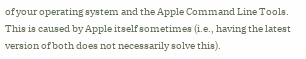of your operating system and the Apple Command Line Tools. This is caused by Apple itself sometimes (i.e., having the latest version of both does not necessarily solve this).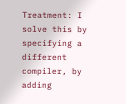Treatment: I solve this by specifying a different compiler, by adding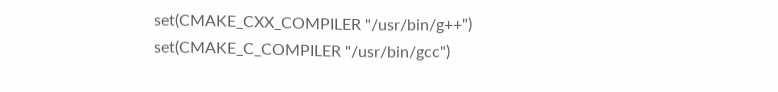set(CMAKE_CXX_COMPILER "/usr/bin/g++")
set(CMAKE_C_COMPILER "/usr/bin/gcc")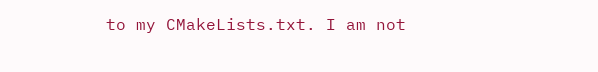to my CMakeLists.txt. I am not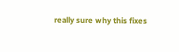really sure why this fixes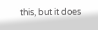this, but it does